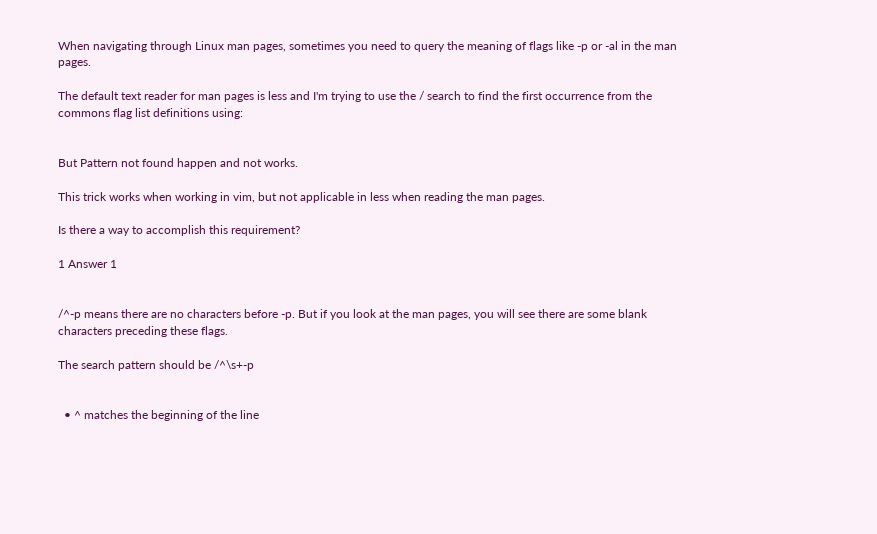When navigating through Linux man pages, sometimes you need to query the meaning of flags like -p or -al in the man pages.

The default text reader for man pages is less and I'm trying to use the / search to find the first occurrence from the commons flag list definitions using:


But Pattern not found happen and not works.

This trick works when working in vim, but not applicable in less when reading the man pages.

Is there a way to accomplish this requirement?

1 Answer 1


/^-p means there are no characters before -p. But if you look at the man pages, you will see there are some blank characters preceding these flags.

The search pattern should be /^\s+-p


  • ^ matches the beginning of the line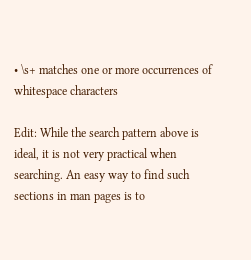• \s+ matches one or more occurrences of whitespace characters

Edit: While the search pattern above is ideal, it is not very practical when searching. An easy way to find such sections in man pages is to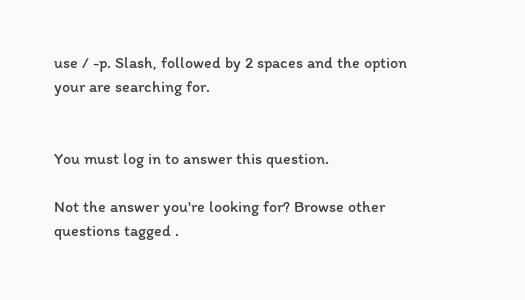use / -p. Slash, followed by 2 spaces and the option your are searching for.


You must log in to answer this question.

Not the answer you're looking for? Browse other questions tagged .